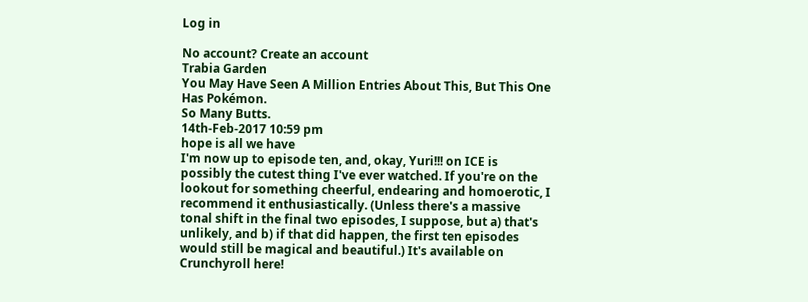Log in

No account? Create an account
Trabia Garden
You May Have Seen A Million Entries About This, But This One Has Pokémon.
So Many Butts.
14th-Feb-2017 10:59 pm
hope is all we have
I'm now up to episode ten, and, okay, Yuri!!! on ICE is possibly the cutest thing I've ever watched. If you're on the lookout for something cheerful, endearing and homoerotic, I recommend it enthusiastically. (Unless there's a massive tonal shift in the final two episodes, I suppose, but a) that's unlikely, and b) if that did happen, the first ten episodes would still be magical and beautiful.) It's available on Crunchyroll here!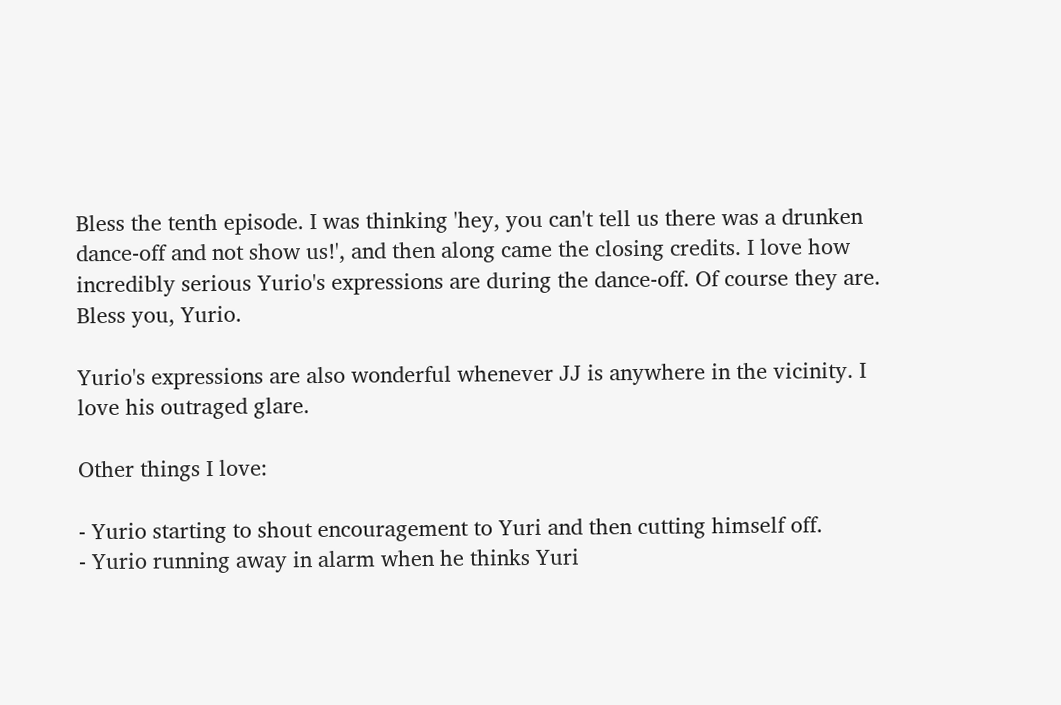Bless the tenth episode. I was thinking 'hey, you can't tell us there was a drunken dance-off and not show us!', and then along came the closing credits. I love how incredibly serious Yurio's expressions are during the dance-off. Of course they are. Bless you, Yurio.

Yurio's expressions are also wonderful whenever JJ is anywhere in the vicinity. I love his outraged glare.

Other things I love:

- Yurio starting to shout encouragement to Yuri and then cutting himself off.
- Yurio running away in alarm when he thinks Yuri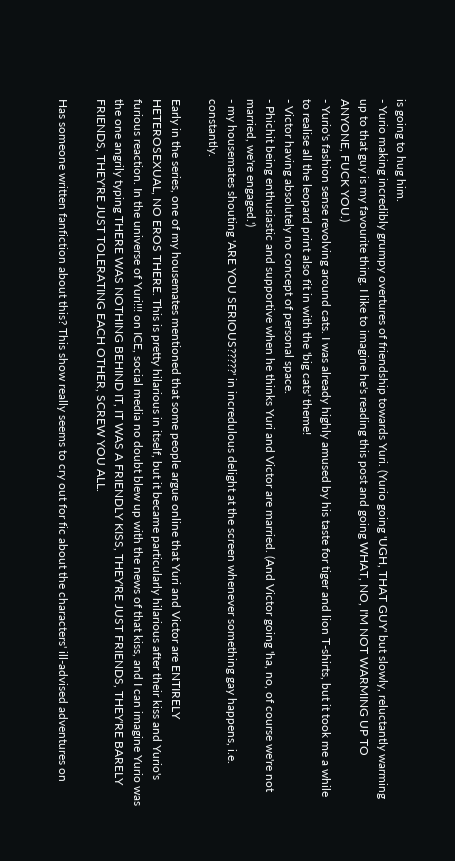is going to hug him.
- Yurio making incredibly grumpy overtures of friendship towards Yuri. (Yurio going 'UGH, THAT GUY' but slowly, reluctantly warming up to that guy is my favourite thing. I like to imagine he's reading this post and going WHAT, NO, I'M NOT WARMING UP TO ANYONE, FUCK YOU.)
- Yurio's fashion sense revolving around cats. I was already highly amused by his taste for tiger and lion T-shirts, but it took me a while to realise all the leopard print also fit in with the 'big cats' theme!
- Victor having absolutely no concept of personal space.
- Phichit being enthusiastic and supportive when he thinks Yuri and Victor are married. (And Victor going 'ha, no, of course we're not married, we're engaged.')
- my housemates shouting 'ARE YOU SERIOUS?????' in incredulous delight at the screen whenever something gay happens, i.e. constantly.

Early in the series, one of my housemates mentioned that some people argue online that Yuri and Victor are ENTIRELY HETEROSEXUAL, NO EROS THERE. This is pretty hilarious in itself, but it became particularly hilarious after their kiss and Yurio's furious reaction. In the universe of Yuri!!! on ICE, social media no doubt blew up with the news of that kiss, and I can imagine Yurio was the one angrily typing THERE WAS NOTHING BEHIND IT, IT WAS A FRIENDLY KISS, THEY'RE JUST FRIENDS, THEY'RE BARELY FRIENDS, THEY'RE JUST TOLERATING EACH OTHER, SCREW YOU ALL.

Has someone written fanfiction about this? This show really seems to cry out for fic about the characters' ill-advised adventures on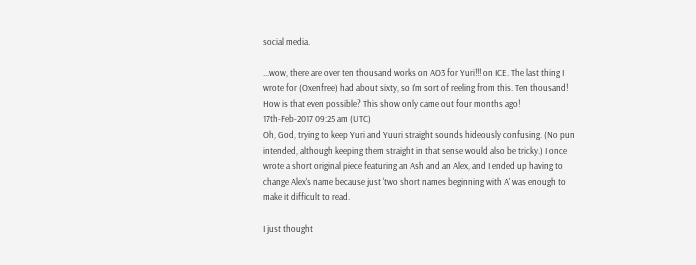social media.

...wow, there are over ten thousand works on AO3 for Yuri!!! on ICE. The last thing I wrote for (Oxenfree) had about sixty, so I'm sort of reeling from this. Ten thousand! How is that even possible? This show only came out four months ago!
17th-Feb-2017 09:25 am (UTC)
Oh, God, trying to keep Yuri and Yuuri straight sounds hideously confusing. (No pun intended, although keeping them straight in that sense would also be tricky.) I once wrote a short original piece featuring an Ash and an Alex, and I ended up having to change Alex's name because just 'two short names beginning with A' was enough to make it difficult to read.

I just thought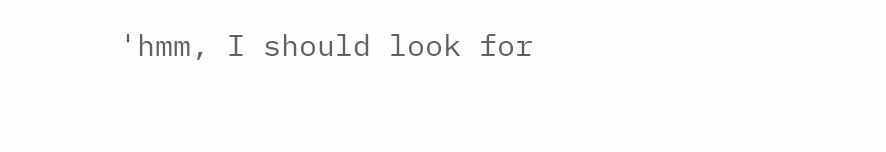'hmm, I should look for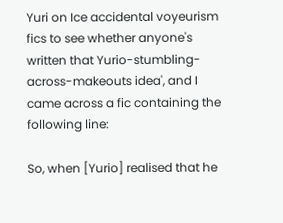Yuri on Ice accidental voyeurism fics to see whether anyone's written that Yurio-stumbling-across-makeouts idea', and I came across a fic containing the following line:

So, when [Yurio] realised that he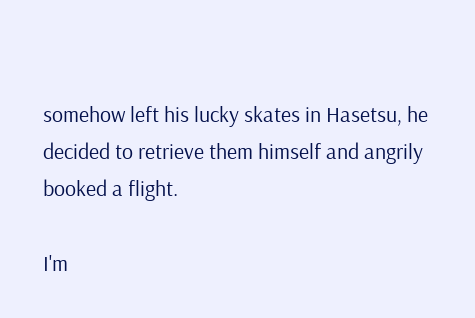somehow left his lucky skates in Hasetsu, he decided to retrieve them himself and angrily booked a flight.

I'm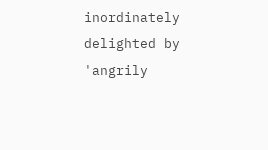inordinately delighted by 'angrily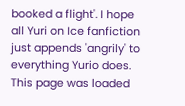booked a flight'. I hope all Yuri on Ice fanfiction just appends 'angrily' to everything Yurio does.
This page was loaded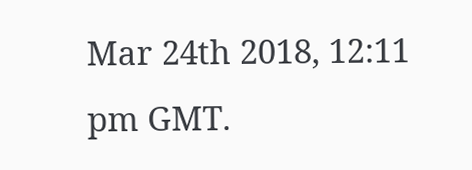Mar 24th 2018, 12:11 pm GMT.